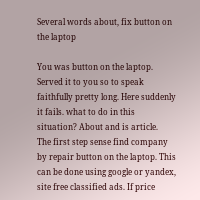Several words about, fix button on the laptop

You was button on the laptop. Served it to you so to speak faithfully pretty long. Here suddenly it fails. what to do in this situation? About and is article.
The first step sense find company by repair button on the laptop. This can be done using google or yandex, site free classified ads. If price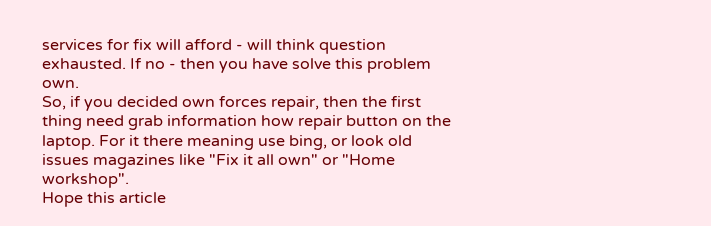services for fix will afford - will think question exhausted. If no - then you have solve this problem own.
So, if you decided own forces repair, then the first thing need grab information how repair button on the laptop. For it there meaning use bing, or look old issues magazines like "Fix it all own" or "Home workshop".
Hope this article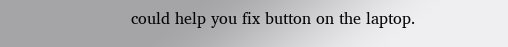could help you fix button on the laptop.